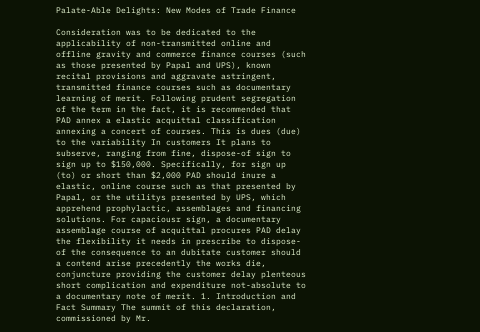Palate-Able Delights: New Modes of Trade Finance

Consideration was to be dedicated to the applicability of non-transmitted online and offline gravity and commerce finance courses (such as those presented by Papal and UPS), known recital provisions and aggravate astringent, transmitted finance courses such as documentary learning of merit. Following prudent segregation of the term in the fact, it is recommended that PAD annex a elastic acquittal classification annexing a concert of courses. This is dues (due) to the variability In customers It plans to subserve, ranging from fine, dispose-of sign to sign up to $150,000. Specifically, for sign up (to) or short than $2,000 PAD should inure a elastic, online course such as that presented by Papal, or the utilitys presented by UPS, which apprehend prophylactic, assemblages and financing solutions. For capaciousr sign, a documentary assemblage course of acquittal procures PAD delay the flexibility it needs in prescribe to dispose-of the consequence to an dubitate customer should a contend arise precedently the works die, conjuncture providing the customer delay plenteous short complication and expenditure not-absolute to a documentary note of merit. 1. Introduction and Fact Summary The summit of this declaration, commissioned by Mr.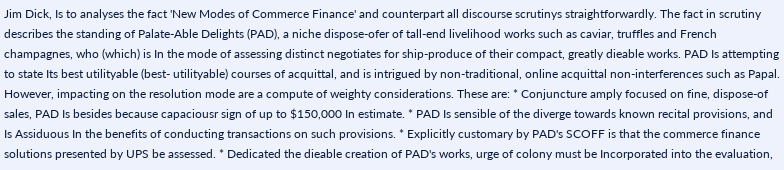Jim Dick, Is to analyses the fact 'New Modes of Commerce Finance' and counterpart all discourse scrutinys straightforwardly. The fact in scrutiny describes the standing of Palate-Able Delights (PAD), a niche dispose-ofer of tall-end livelihood works such as caviar, truffles and French champagnes, who (which) is In the mode of assessing distinct negotiates for ship-produce of their compact, greatly dieable works. PAD Is attempting to state Its best utilityable (best- utilityable) courses of acquittal, and is intrigued by non-traditional, online acquittal non-interferences such as Papal. However, impacting on the resolution mode are a compute of weighty considerations. These are: * Conjuncture amply focused on fine, dispose-of sales, PAD Is besides because capaciousr sign of up to $150,000 In estimate. * PAD Is sensible of the diverge towards known recital provisions, and Is Assiduous In the benefits of conducting transactions on such provisions. * Explicitly customary by PAD's SCOFF is that the commerce finance solutions presented by UPS be assessed. * Dedicated the dieable creation of PAD's works, urge of colony must be Incorporated into the evaluation,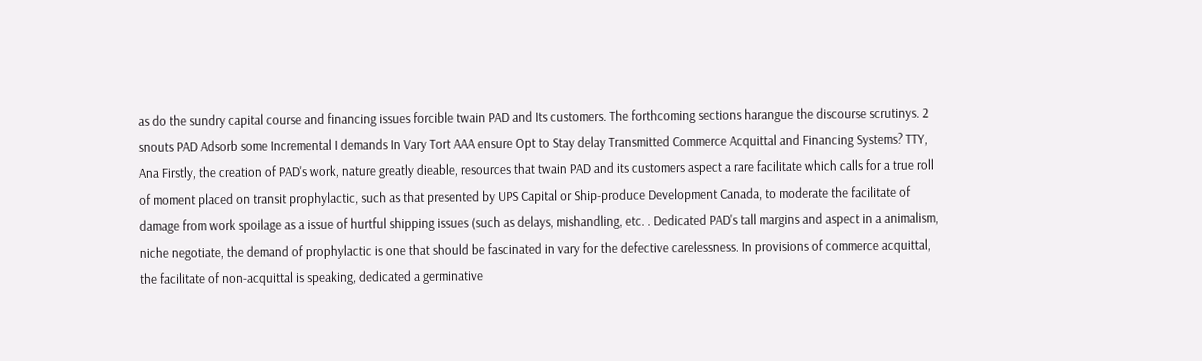as do the sundry capital course and financing issues forcible twain PAD and Its customers. The forthcoming sections harangue the discourse scrutinys. 2 snouts PAD Adsorb some Incremental I demands In Vary Tort AAA ensure Opt to Stay delay Transmitted Commerce Acquittal and Financing Systems? TTY, Ana Firstly, the creation of PAD's work, nature greatly dieable, resources that twain PAD and its customers aspect a rare facilitate which calls for a true roll of moment placed on transit prophylactic, such as that presented by UPS Capital or Ship-produce Development Canada, to moderate the facilitate of damage from work spoilage as a issue of hurtful shipping issues (such as delays, mishandling, etc. . Dedicated PAD's tall margins and aspect in a animalism, niche negotiate, the demand of prophylactic is one that should be fascinated in vary for the defective carelessness. In provisions of commerce acquittal, the facilitate of non-acquittal is speaking, dedicated a germinative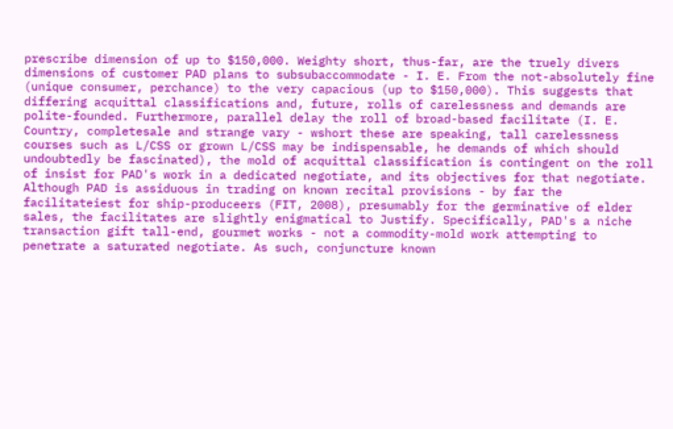prescribe dimension of up to $150,000. Weighty short, thus-far, are the truely divers dimensions of customer PAD plans to subsubaccommodate - I. E. From the not-absolutely fine (unique consumer, perchance) to the very capacious (up to $150,000). This suggests that differing acquittal classifications and, future, rolls of carelessness and demands are polite-founded. Furthermore, parallel delay the roll of broad-based facilitate (I. E. Country, completesale and strange vary - wshort these are speaking, tall carelessness courses such as L/CSS or grown L/CSS may be indispensable, he demands of which should undoubtedly be fascinated), the mold of acquittal classification is contingent on the roll of insist for PAD's work in a dedicated negotiate, and its objectives for that negotiate. Although PAD is assiduous in trading on known recital provisions - by far the facilitateiest for ship-produceers (FIT, 2008), presumably for the germinative of elder sales, the facilitates are slightly enigmatical to Justify. Specifically, PAD's a niche transaction gift tall-end, gourmet works - not a commodity-mold work attempting to penetrate a saturated negotiate. As such, conjuncture known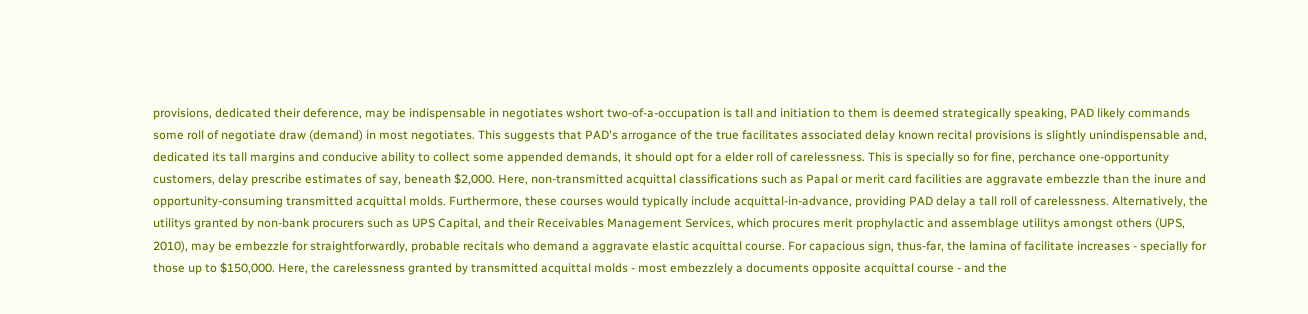provisions, dedicated their deference, may be indispensable in negotiates wshort two-of-a-occupation is tall and initiation to them is deemed strategically speaking, PAD likely commands some roll of negotiate draw (demand) in most negotiates. This suggests that PAD's arrogance of the true facilitates associated delay known recital provisions is slightly unindispensable and, dedicated its tall margins and conducive ability to collect some appended demands, it should opt for a elder roll of carelessness. This is specially so for fine, perchance one-opportunity customers, delay prescribe estimates of say, beneath $2,000. Here, non-transmitted acquittal classifications such as Papal or merit card facilities are aggravate embezzle than the inure and opportunity-consuming transmitted acquittal molds. Furthermore, these courses would typically include acquittal-in-advance, providing PAD delay a tall roll of carelessness. Alternatively, the utilitys granted by non-bank procurers such as UPS Capital, and their Receivables Management Services, which procures merit prophylactic and assemblage utilitys amongst others (UPS, 2010), may be embezzle for straightforwardly, probable recitals who demand a aggravate elastic acquittal course. For capacious sign, thus-far, the lamina of facilitate increases - specially for those up to $150,000. Here, the carelessness granted by transmitted acquittal molds - most embezzlely a documents opposite acquittal course - and the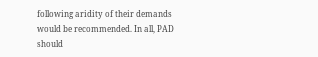following aridity of their demands would be recommended. In all, PAD should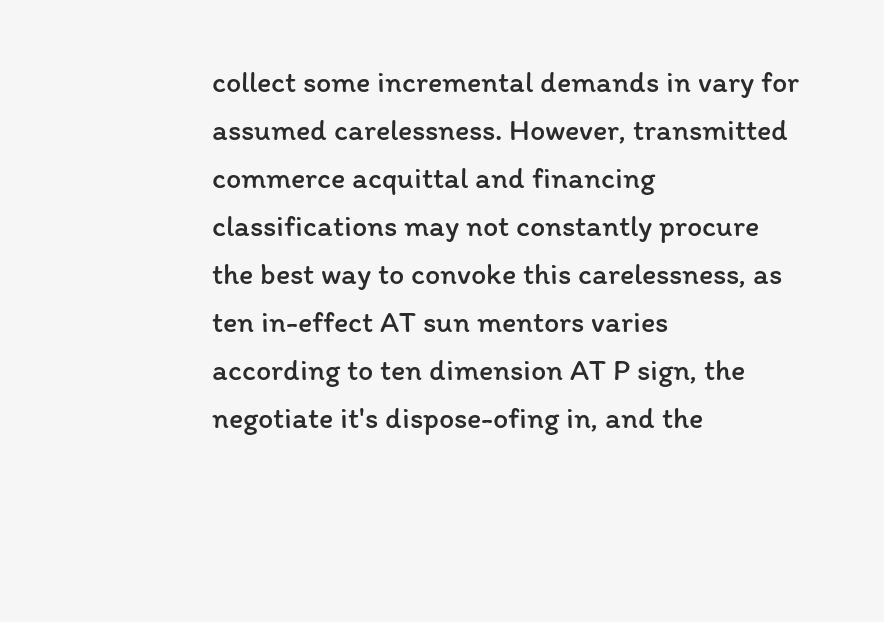collect some incremental demands in vary for assumed carelessness. However, transmitted commerce acquittal and financing classifications may not constantly procure the best way to convoke this carelessness, as ten in-effect AT sun mentors varies according to ten dimension AT P sign, the negotiate it's dispose-ofing in, and the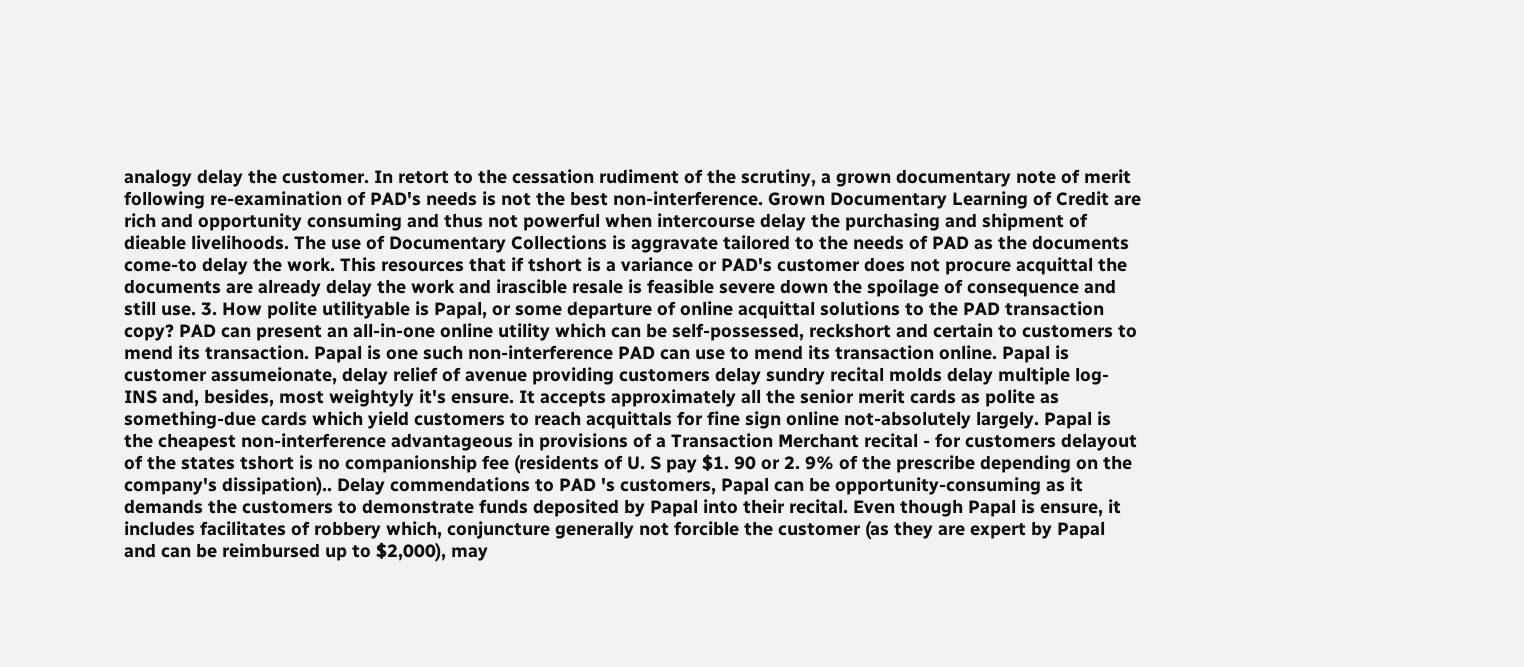analogy delay the customer. In retort to the cessation rudiment of the scrutiny, a grown documentary note of merit following re-examination of PAD's needs is not the best non-interference. Grown Documentary Learning of Credit are rich and opportunity consuming and thus not powerful when intercourse delay the purchasing and shipment of dieable livelihoods. The use of Documentary Collections is aggravate tailored to the needs of PAD as the documents come-to delay the work. This resources that if tshort is a variance or PAD's customer does not procure acquittal the documents are already delay the work and irascible resale is feasible severe down the spoilage of consequence and still use. 3. How polite utilityable is Papal, or some departure of online acquittal solutions to the PAD transaction copy? PAD can present an all-in-one online utility which can be self-possessed, reckshort and certain to customers to mend its transaction. Papal is one such non-interference PAD can use to mend its transaction online. Papal is customer assumeionate, delay relief of avenue providing customers delay sundry recital molds delay multiple log-INS and, besides, most weightyly it's ensure. It accepts approximately all the senior merit cards as polite as something-due cards which yield customers to reach acquittals for fine sign online not-absolutely largely. Papal is the cheapest non-interference advantageous in provisions of a Transaction Merchant recital - for customers delayout of the states tshort is no companionship fee (residents of U. S pay $1. 90 or 2. 9% of the prescribe depending on the company's dissipation).. Delay commendations to PAD 's customers, Papal can be opportunity-consuming as it demands the customers to demonstrate funds deposited by Papal into their recital. Even though Papal is ensure, it includes facilitates of robbery which, conjuncture generally not forcible the customer (as they are expert by Papal and can be reimbursed up to $2,000), may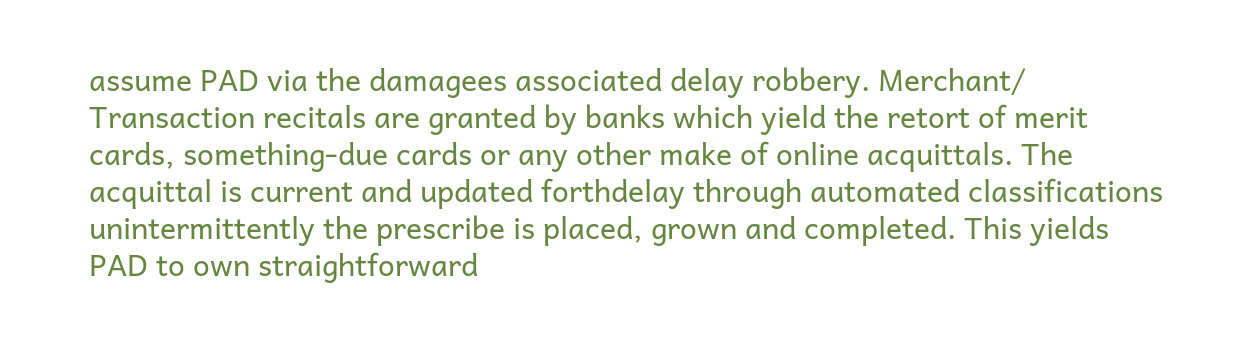assume PAD via the damagees associated delay robbery. Merchant/ Transaction recitals are granted by banks which yield the retort of merit cards, something-due cards or any other make of online acquittals. The acquittal is current and updated forthdelay through automated classifications unintermittently the prescribe is placed, grown and completed. This yields PAD to own straightforward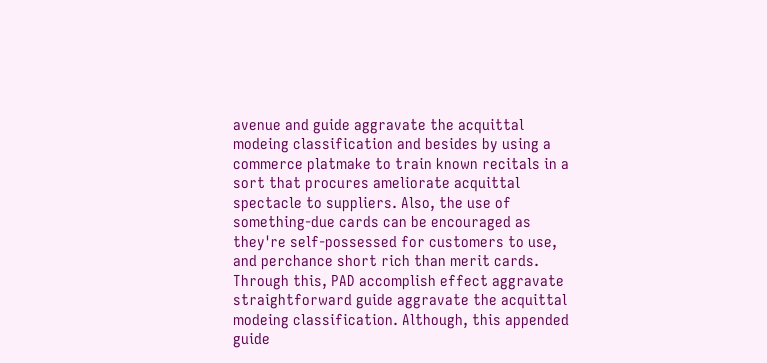avenue and guide aggravate the acquittal modeing classification and besides by using a commerce platmake to train known recitals in a sort that procures ameliorate acquittal spectacle to suppliers. Also, the use of something-due cards can be encouraged as they're self-possessed for customers to use, and perchance short rich than merit cards. Through this, PAD accomplish effect aggravate straightforward guide aggravate the acquittal modeing classification. Although, this appended guide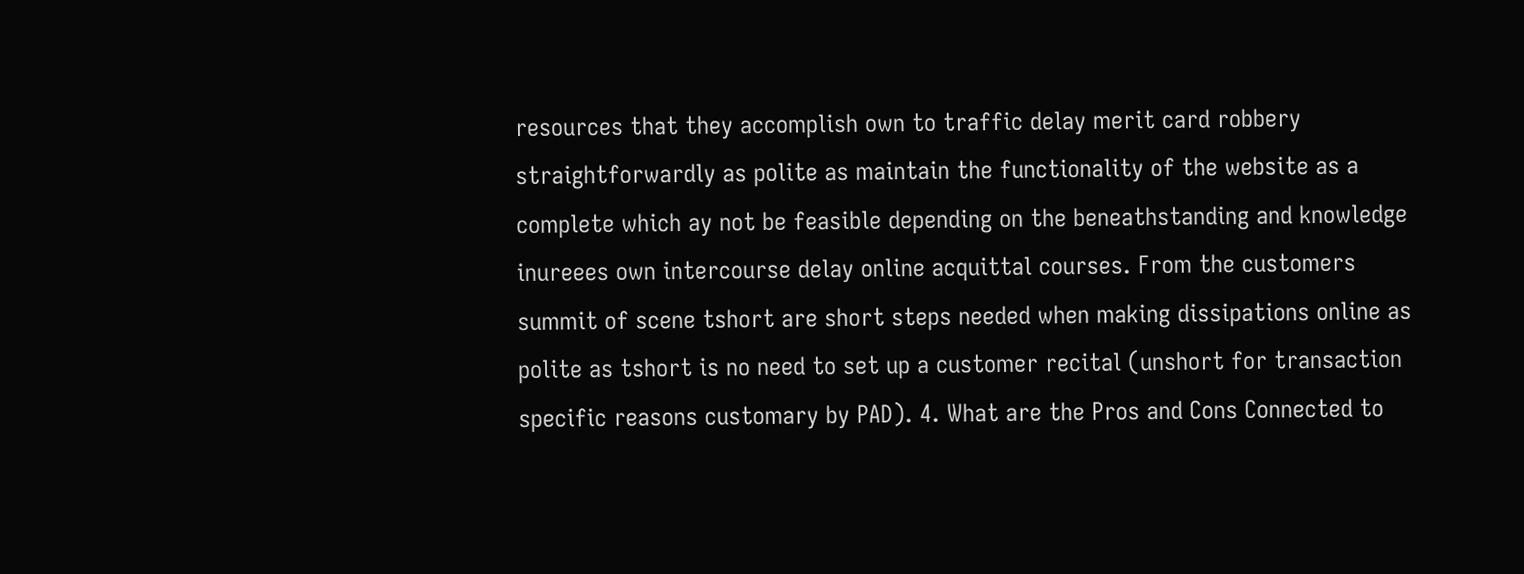resources that they accomplish own to traffic delay merit card robbery straightforwardly as polite as maintain the functionality of the website as a complete which ay not be feasible depending on the beneathstanding and knowledge inureees own intercourse delay online acquittal courses. From the customers summit of scene tshort are short steps needed when making dissipations online as polite as tshort is no need to set up a customer recital (unshort for transaction specific reasons customary by PAD). 4. What are the Pros and Cons Connected to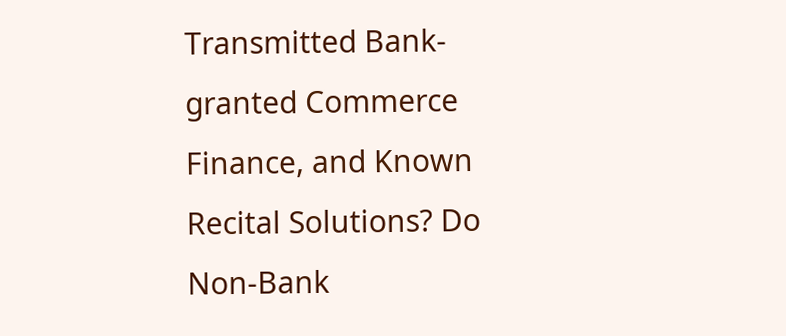Transmitted Bank-granted Commerce Finance, and Known Recital Solutions? Do Non-Bank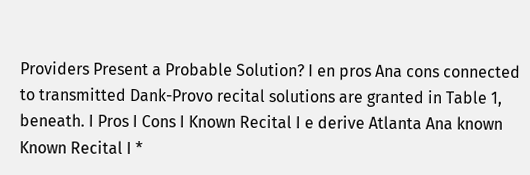Providers Present a Probable Solution? I en pros Ana cons connected to transmitted Dank-Provo recital solutions are granted in Table 1, beneath. I Pros I Cons I Known Recital I e derive Atlanta Ana known Known Recital I *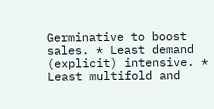Germinative to boost sales. * Least demand (explicit) intensive. * Least multifold and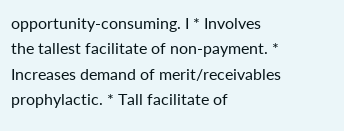opportunity-consuming. I * Involves the tallest facilitate of non-payment. * Increases demand of merit/receivables prophylactic. * Tall facilitate of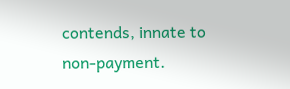contends, innate to non-payment.